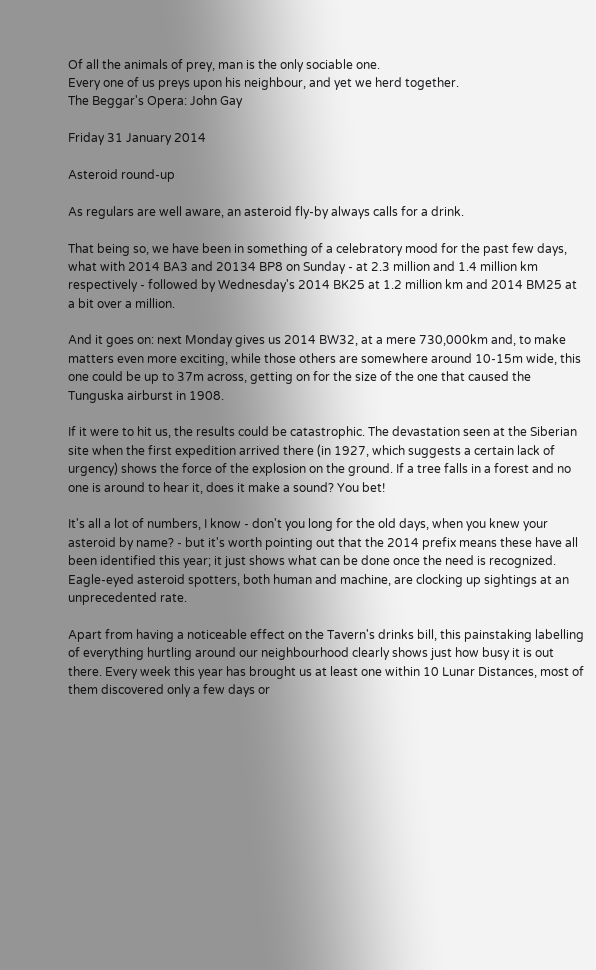Of all the animals of prey, man is the only sociable one.
Every one of us preys upon his neighbour, and yet we herd together.
The Beggar's Opera: John Gay

Friday 31 January 2014

Asteroid round-up

As regulars are well aware, an asteroid fly-by always calls for a drink.

That being so, we have been in something of a celebratory mood for the past few days, what with 2014 BA3 and 20134 BP8 on Sunday - at 2.3 million and 1.4 million km respectively - followed by Wednesday's 2014 BK25 at 1.2 million km and 2014 BM25 at a bit over a million.

And it goes on: next Monday gives us 2014 BW32, at a mere 730,000km and, to make matters even more exciting, while those others are somewhere around 10-15m wide, this one could be up to 37m across, getting on for the size of the one that caused the Tunguska airburst in 1908.

If it were to hit us, the results could be catastrophic. The devastation seen at the Siberian site when the first expedition arrived there (in 1927, which suggests a certain lack of urgency) shows the force of the explosion on the ground. If a tree falls in a forest and no one is around to hear it, does it make a sound? You bet!

It's all a lot of numbers, I know - don't you long for the old days, when you knew your asteroid by name? - but it's worth pointing out that the 2014 prefix means these have all been identified this year; it just shows what can be done once the need is recognized. Eagle-eyed asteroid spotters, both human and machine, are clocking up sightings at an unprecedented rate.

Apart from having a noticeable effect on the Tavern's drinks bill, this painstaking labelling of everything hurtling around our neighbourhood clearly shows just how busy it is out there. Every week this year has brought us at least one within 10 Lunar Distances, most of them discovered only a few days or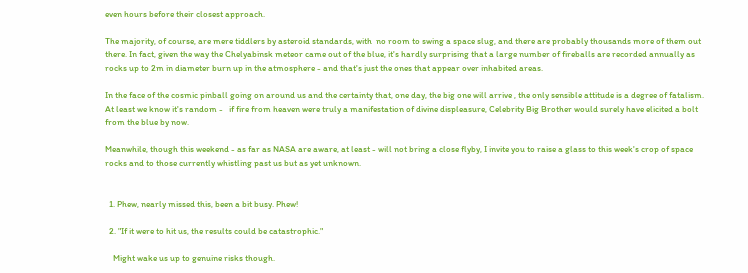even hours before their closest approach.

The majority, of course, are mere tiddlers by asteroid standards, with  no room to swing a space slug, and there are probably thousands more of them out there. In fact, given the way the Chelyabinsk meteor came out of the blue, it's hardly surprising that a large number of fireballs are recorded annually as rocks up to 2m in diameter burn up in the atmosphere - and that's just the ones that appear over inhabited areas.

In the face of the cosmic pinball going on around us and the certainty that, one day, the big one will arrive , the only sensible attitude is a degree of fatalism. At least we know it's random -   if fire from heaven were truly a manifestation of divine displeasure, Celebrity Big Brother would surely have elicited a bolt from the blue by now.

Meanwhile, though this weekend - as far as NASA are aware, at least - will not bring a close flyby, I invite you to raise a glass to this week's crop of space rocks and to those currently whistling past us but as yet unknown.


  1. Phew, nearly missed this, been a bit busy. Phew!

  2. "If it were to hit us, the results could be catastrophic."

    Might wake us up to genuine risks though.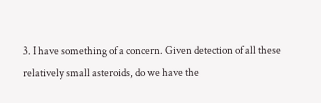3. I have something of a concern. Given detection of all these relatively small asteroids, do we have the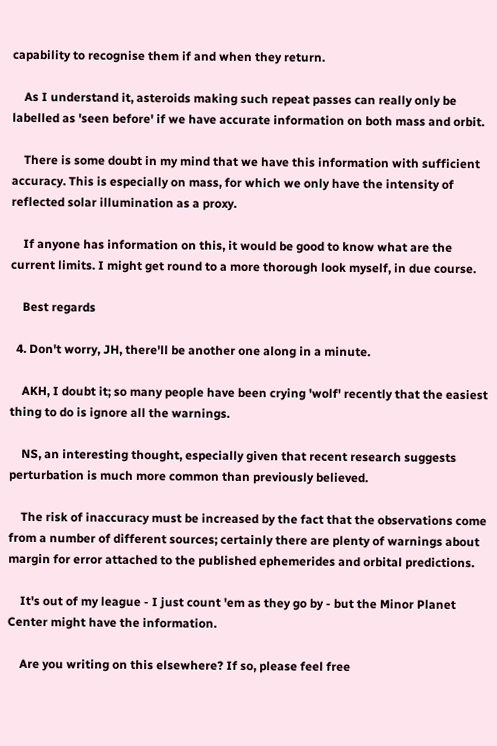capability to recognise them if and when they return.

    As I understand it, asteroids making such repeat passes can really only be labelled as 'seen before' if we have accurate information on both mass and orbit.

    There is some doubt in my mind that we have this information with sufficient accuracy. This is especially on mass, for which we only have the intensity of reflected solar illumination as a proxy.

    If anyone has information on this, it would be good to know what are the current limits. I might get round to a more thorough look myself, in due course.

    Best regards

  4. Don't worry, JH, there'll be another one along in a minute.

    AKH, I doubt it; so many people have been crying 'wolf' recently that the easiest thing to do is ignore all the warnings.

    NS, an interesting thought, especially given that recent research suggests perturbation is much more common than previously believed.

    The risk of inaccuracy must be increased by the fact that the observations come from a number of different sources; certainly there are plenty of warnings about margin for error attached to the published ephemerides and orbital predictions.

    It's out of my league - I just count 'em as they go by - but the Minor Planet Center might have the information.

    Are you writing on this elsewhere? If so, please feel free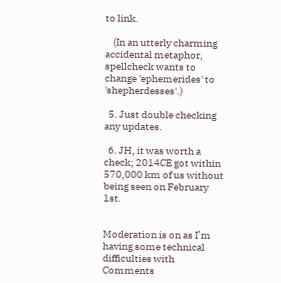to link.

    (In an utterly charming accidental metaphor, spellcheck wants to change 'ephemerides' to 'shepherdesses'.)

  5. Just double checking any updates.

  6. JH, it was worth a check; 2014CE got within 570,000 km of us without being seen on February 1st.


Moderation is on as I’m having some technical difficulties with Comments